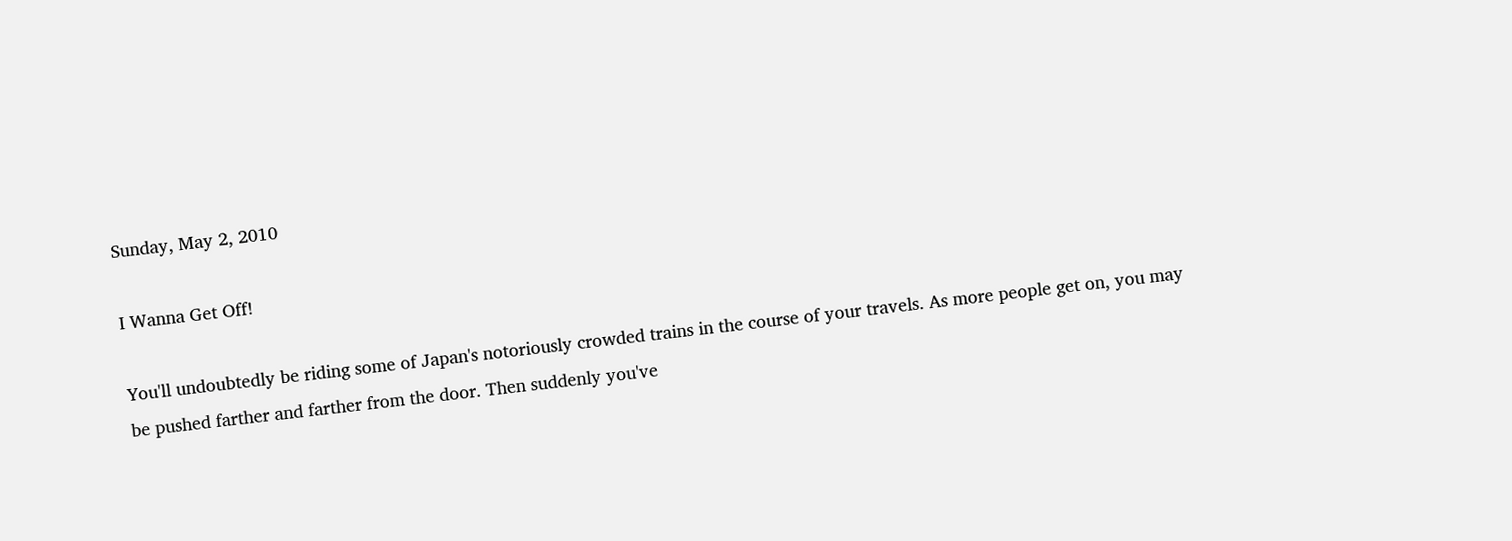Sunday, May 2, 2010

I Wanna Get Off!

You'll undoubtedly be riding some of Japan's notoriously crowded trains in the course of your travels. As more people get on, you may be pushed farther and farther from the door. Then suddenly you've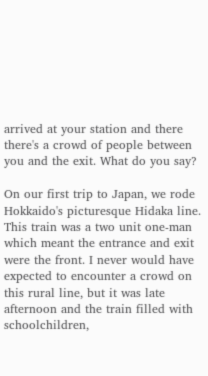arrived at your station and there there's a crowd of people between you and the exit. What do you say?

On our first trip to Japan, we rode Hokkaido's picturesque Hidaka line. This train was a two unit one-man which meant the entrance and exit were the front. I never would have expected to encounter a crowd on this rural line, but it was late afternoon and the train filled with schoolchildren,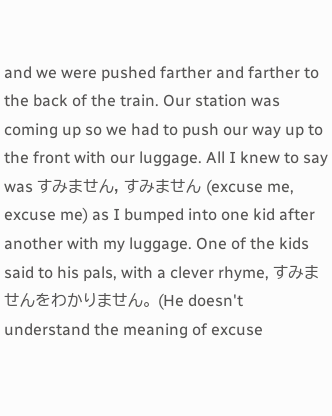and we were pushed farther and farther to the back of the train. Our station was coming up so we had to push our way up to the front with our luggage. All I knew to say was すみません, すみません (excuse me, excuse me) as I bumped into one kid after another with my luggage. One of the kids said to his pals, with a clever rhyme, すみませんをわかりません。 (He doesn't understand the meaning of excuse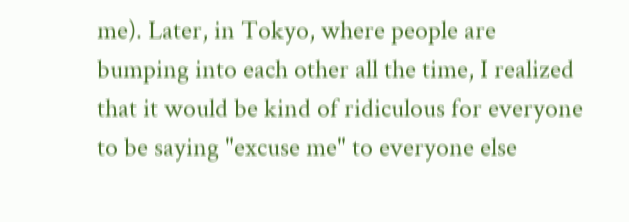me). Later, in Tokyo, where people are bumping into each other all the time, I realized that it would be kind of ridiculous for everyone to be saying "excuse me" to everyone else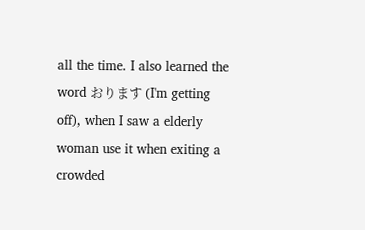all the time. I also learned the word おります (I'm getting off), when I saw a elderly woman use it when exiting a crowded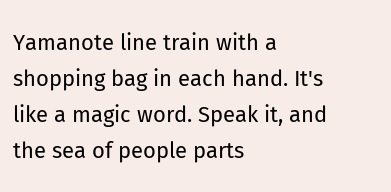Yamanote line train with a shopping bag in each hand. It's like a magic word. Speak it, and the sea of people parts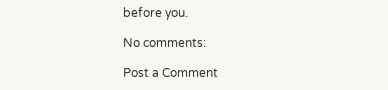before you.

No comments:

Post a Comment